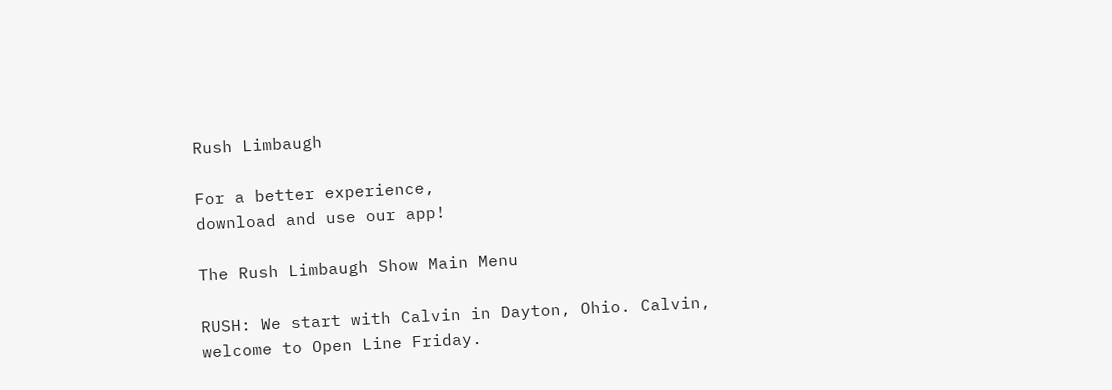Rush Limbaugh

For a better experience,
download and use our app!

The Rush Limbaugh Show Main Menu

RUSH: We start with Calvin in Dayton, Ohio. Calvin, welcome to Open Line Friday.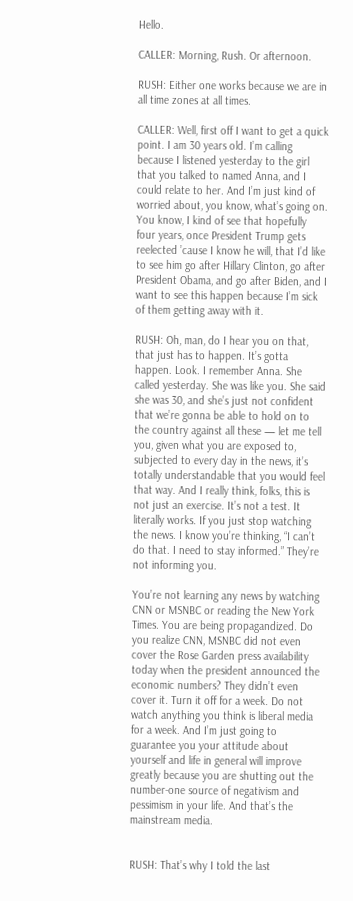Hello.

CALLER: Morning, Rush. Or afternoon.

RUSH: Either one works because we are in all time zones at all times.

CALLER: Well, first off I want to get a quick point. I am 30 years old. I’m calling because I listened yesterday to the girl that you talked to named Anna, and I could relate to her. And I’m just kind of worried about, you know, what’s going on. You know, I kind of see that hopefully four years, once President Trump gets reelected ’cause I know he will, that I’d like to see him go after Hillary Clinton, go after President Obama, and go after Biden, and I want to see this happen because I’m sick of them getting away with it.

RUSH: Oh, man, do I hear you on that, that just has to happen. It’s gotta happen. Look. I remember Anna. She called yesterday. She was like you. She said she was 30, and she’s just not confident that we’re gonna be able to hold on to the country against all these — let me tell you, given what you are exposed to, subjected to every day in the news, it’s totally understandable that you would feel that way. And I really think, folks, this is not just an exercise. It’s not a test. It literally works. If you just stop watching the news. I know you’re thinking, “I can’t do that. I need to stay informed.” They’re not informing you.

You’re not learning any news by watching CNN or MSNBC or reading the New York Times. You are being propagandized. Do you realize CNN, MSNBC did not even cover the Rose Garden press availability today when the president announced the economic numbers? They didn’t even cover it. Turn it off for a week. Do not watch anything you think is liberal media for a week. And I’m just going to guarantee you your attitude about yourself and life in general will improve greatly because you are shutting out the number-one source of negativism and pessimism in your life. And that’s the mainstream media.


RUSH: That’s why I told the last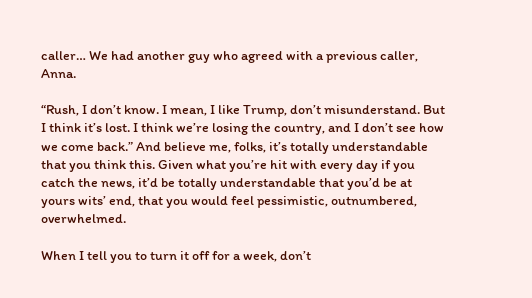caller… We had another guy who agreed with a previous caller, Anna.

“Rush, I don’t know. I mean, I like Trump, don’t misunderstand. But I think it’s lost. I think we’re losing the country, and I don’t see how we come back.” And believe me, folks, it’s totally understandable that you think this. Given what you’re hit with every day if you catch the news, it’d be totally understandable that you’d be at yours wits’ end, that you would feel pessimistic, outnumbered, overwhelmed.

When I tell you to turn it off for a week, don’t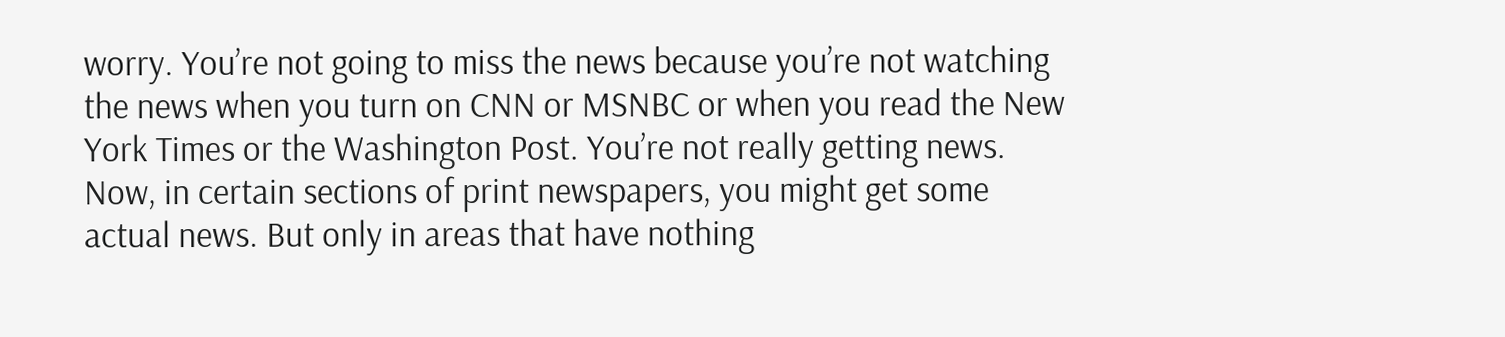worry. You’re not going to miss the news because you’re not watching the news when you turn on CNN or MSNBC or when you read the New York Times or the Washington Post. You’re not really getting news. Now, in certain sections of print newspapers, you might get some actual news. But only in areas that have nothing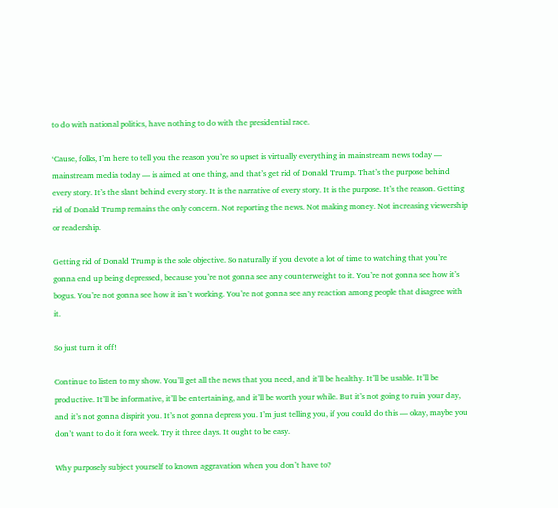to do with national politics, have nothing to do with the presidential race.

‘Cause, folks, I’m here to tell you the reason you’re so upset is virtually everything in mainstream news today — mainstream media today — is aimed at one thing, and that’s get rid of Donald Trump. That’s the purpose behind every story. It’s the slant behind every story. It is the narrative of every story. It is the purpose. It’s the reason. Getting rid of Donald Trump remains the only concern. Not reporting the news. Not making money. Not increasing viewership or readership.

Getting rid of Donald Trump is the sole objective. So naturally if you devote a lot of time to watching that you’re gonna end up being depressed, because you’re not gonna see any counterweight to it. You’re not gonna see how it’s bogus. You’re not gonna see how it isn’t working. You’re not gonna see any reaction among people that disagree with it.

So just turn it off!

Continue to listen to my show. You’ll get all the news that you need, and it’ll be healthy. It’ll be usable. It’ll be productive. It’ll be informative, it’ll be entertaining, and it’ll be worth your while. But it’s not going to ruin your day, and it’s not gonna dispirit you. It’s not gonna depress you. I’m just telling you, if you could do this — okay, maybe you don’t want to do it fora week. Try it three days. It ought to be easy.

Why purposely subject yourself to known aggravation when you don’t have to?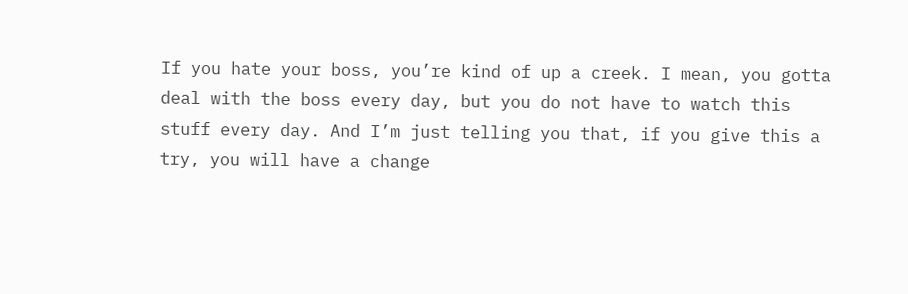If you hate your boss, you’re kind of up a creek. I mean, you gotta deal with the boss every day, but you do not have to watch this stuff every day. And I’m just telling you that, if you give this a try, you will have a change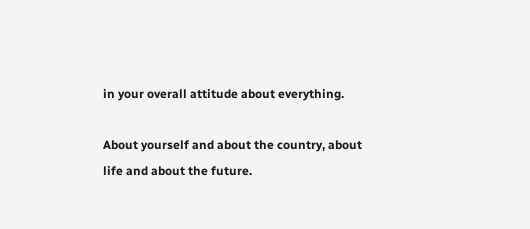in your overall attitude about everything.

About yourself and about the country, about life and about the future.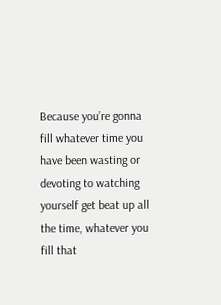Because you’re gonna fill whatever time you have been wasting or devoting to watching yourself get beat up all the time, whatever you fill that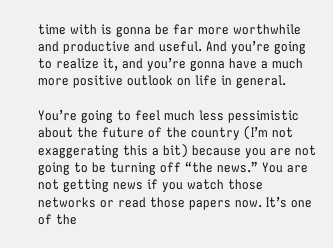time with is gonna be far more worthwhile and productive and useful. And you’re going to realize it, and you’re gonna have a much more positive outlook on life in general.

You’re going to feel much less pessimistic about the future of the country (I’m not exaggerating this a bit) because you are not going to be turning off “the news.” You are not getting news if you watch those networks or read those papers now. It’s one of the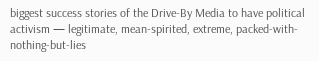biggest success stories of the Drive-By Media to have political activism — legitimate, mean-spirited, extreme, packed-with-nothing-but-lies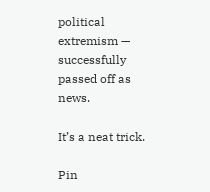political extremism — successfully passed off as news.

It’s a neat trick.

Pin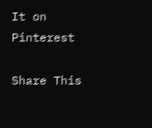It on Pinterest

Share This